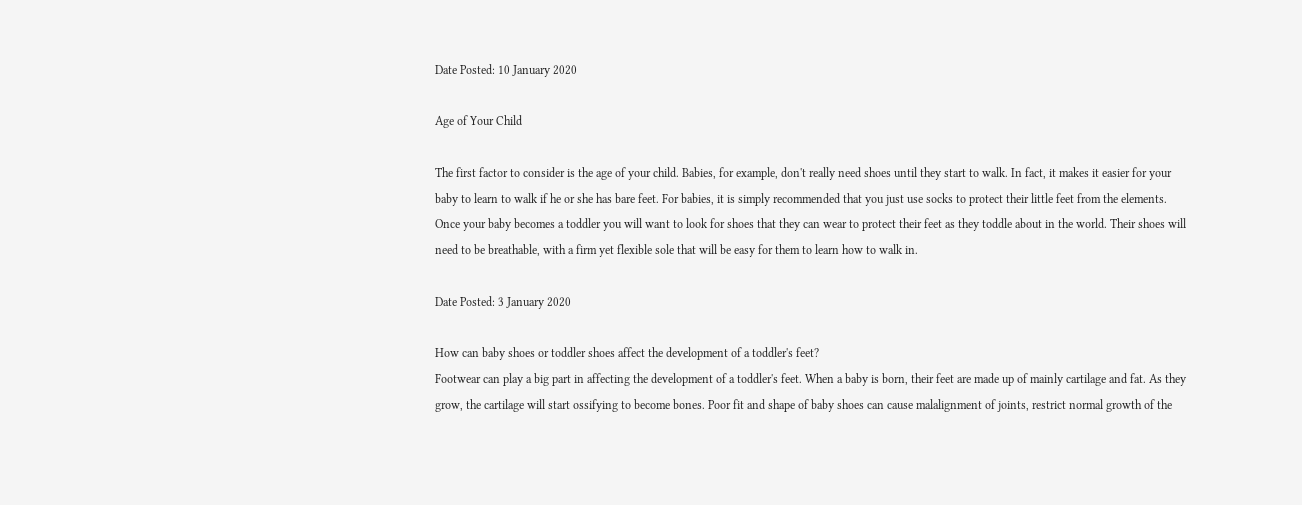Date Posted: 10 January 2020

Age of Your Child

The first factor to consider is the age of your child. Babies, for example, don't really need shoes until they start to walk. In fact, it makes it easier for your baby to learn to walk if he or she has bare feet. For babies, it is simply recommended that you just use socks to protect their little feet from the elements.
Once your baby becomes a toddler you will want to look for shoes that they can wear to protect their feet as they toddle about in the world. Their shoes will need to be breathable, with a firm yet flexible sole that will be easy for them to learn how to walk in.

Date Posted: 3 January 2020

How can baby shoes or toddler shoes affect the development of a toddler's feet?
Footwear can play a big part in affecting the development of a toddler's feet. When a baby is born, their feet are made up of mainly cartilage and fat. As they grow, the cartilage will start ossifying to become bones. Poor fit and shape of baby shoes can cause malalignment of joints, restrict normal growth of the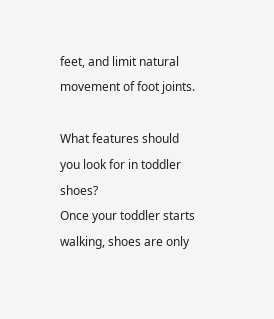feet, and limit natural movement of foot joints.

What features should you look for in toddler shoes?
Once your toddler starts walking, shoes are only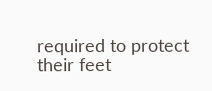required to protect their feet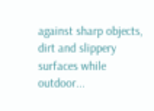against sharp objects, dirt and slippery surfaces while outdoor...